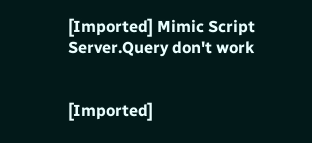[Imported] Mimic Script Server.Query don't work


[Imported]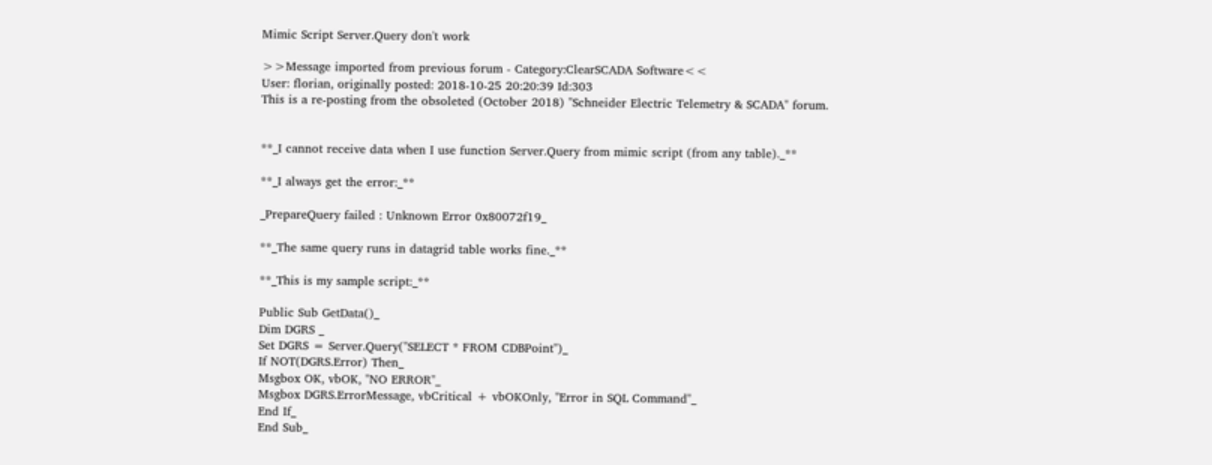Mimic Script Server.Query don't work

>>Message imported from previous forum - Category:ClearSCADA Software<<
User: florian, originally posted: 2018-10-25 20:20:39 Id:303
This is a re-posting from the obsoleted (October 2018) "Schneider Electric Telemetry & SCADA" forum.


**_I cannot receive data when I use function Server.Query from mimic script (from any table)._**

**_I always get the error:_**

_PrepareQuery failed : Unknown Error 0x80072f19_

**_The same query runs in datagrid table works fine._**

**_This is my sample script:_**

Public Sub GetData()_
Dim DGRS _
Set DGRS = Server.Query("SELECT * FROM CDBPoint")_
If NOT(DGRS.Error) Then_
Msgbox OK, vbOK, "NO ERROR"_
Msgbox DGRS.ErrorMessage, vbCritical + vbOKOnly, "Error in SQL Command"_
End If_
End Sub_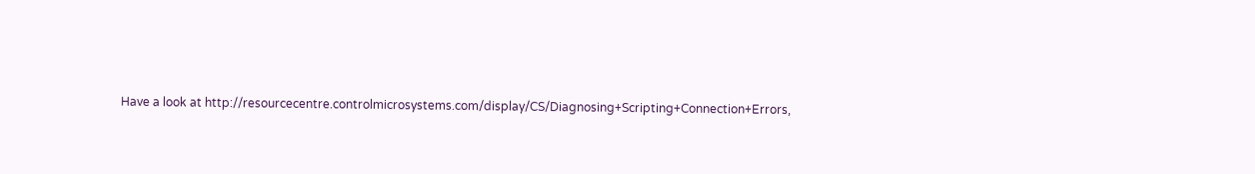Have a look at http://resourcecentre.controlmicrosystems.com/display/CS/Diagnosing+Scripting+Connection+Errors,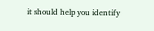it should help you identify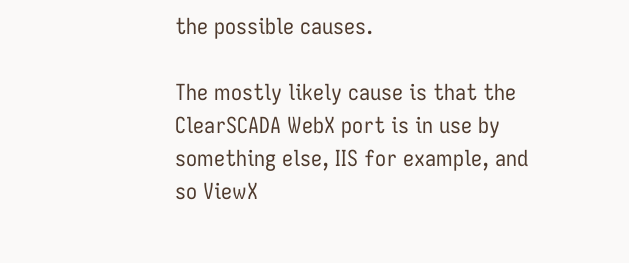the possible causes.

The mostly likely cause is that the ClearSCADA WebX port is in use by something else, IIS for example, and so ViewX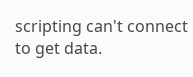scripting can't connect to get data.